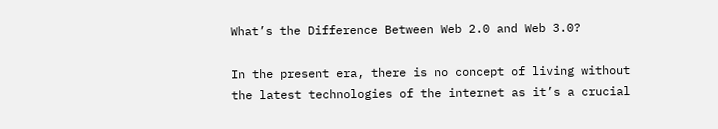What’s the Difference Between Web 2.0 and Web 3.0?

In the present era, there is no concept of living without the latest technologies of the internet as it’s a crucial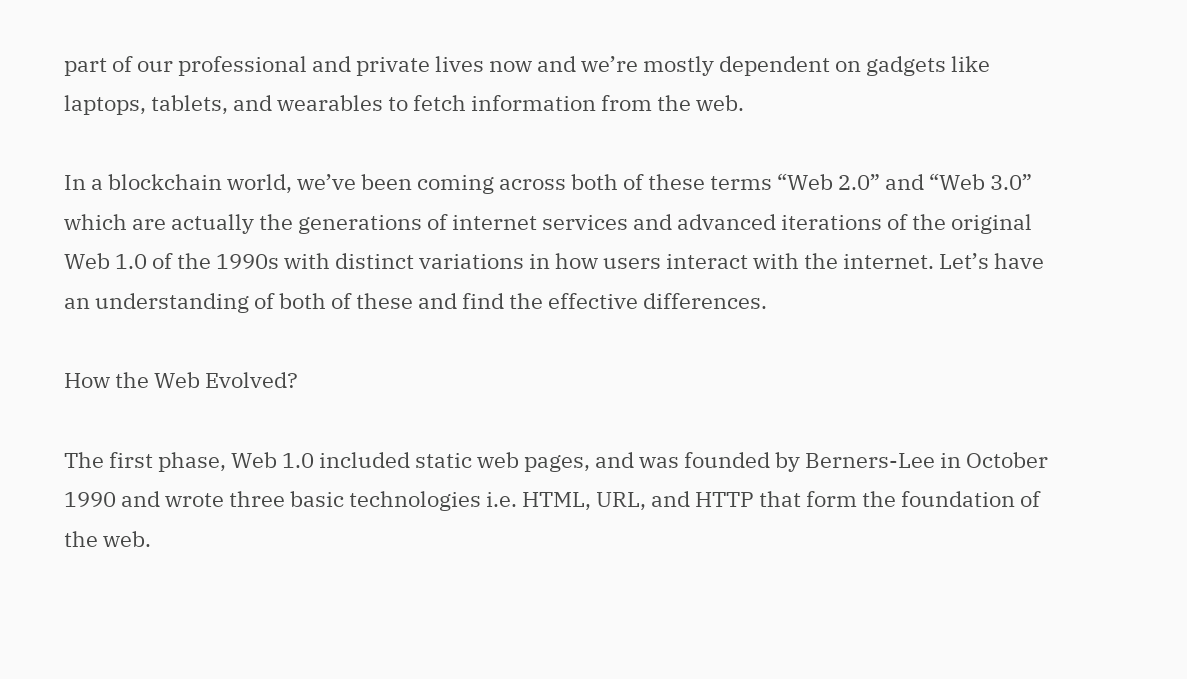part of our professional and private lives now and we’re mostly dependent on gadgets like laptops, tablets, and wearables to fetch information from the web.

In a blockchain world, we’ve been coming across both of these terms “Web 2.0” and “Web 3.0” which are actually the generations of internet services and advanced iterations of the original Web 1.0 of the 1990s with distinct variations in how users interact with the internet. Let’s have an understanding of both of these and find the effective differences.

How the Web Evolved?

The first phase, Web 1.0 included static web pages, and was founded by Berners-Lee in October 1990 and wrote three basic technologies i.e. HTML, URL, and HTTP that form the foundation of the web.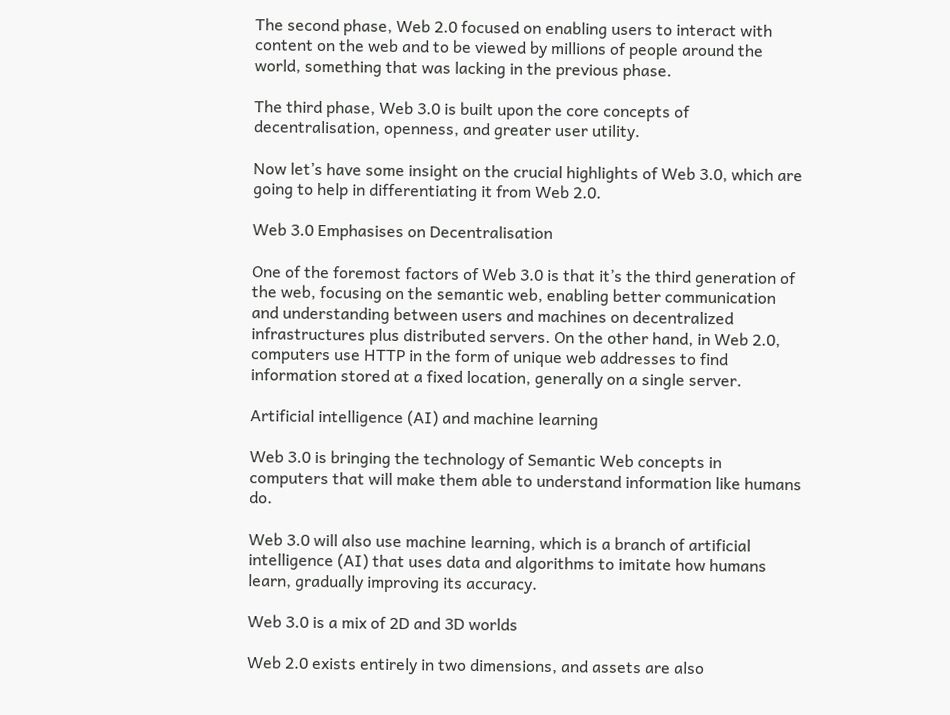The second phase, Web 2.0 focused on enabling users to interact with content on the web and to be viewed by millions of people around the world, something that was lacking in the previous phase.

The third phase, Web 3.0 is built upon the core concepts of decentralisation, openness, and greater user utility.

Now let’s have some insight on the crucial highlights of Web 3.0, which are going to help in differentiating it from Web 2.0.

Web 3.0 Emphasises on Decentralisation

One of the foremost factors of Web 3.0 is that it’s the third generation of the web, focusing on the semantic web, enabling better communication and understanding between users and machines on decentralized infrastructures plus distributed servers. On the other hand, in Web 2.0, computers use HTTP in the form of unique web addresses to find information stored at a fixed location, generally on a single server.

Artificial intelligence (AI) and machine learning

Web 3.0 is bringing the technology of Semantic Web concepts in computers that will make them able to understand information like humans do.

Web 3.0 will also use machine learning, which is a branch of artificial intelligence (AI) that uses data and algorithms to imitate how humans learn, gradually improving its accuracy.

Web 3.0 is a mix of 2D and 3D worlds

Web 2.0 exists entirely in two dimensions, and assets are also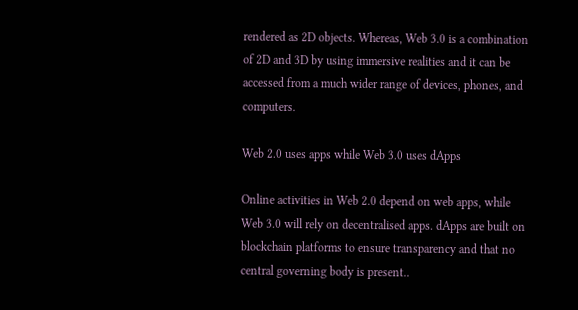rendered as 2D objects. Whereas, Web 3.0 is a combination of 2D and 3D by using immersive realities and it can be accessed from a much wider range of devices, phones, and computers.

Web 2.0 uses apps while Web 3.0 uses dApps

Online activities in Web 2.0 depend on web apps, while Web 3.0 will rely on decentralised apps. dApps are built on blockchain platforms to ensure transparency and that no central governing body is present..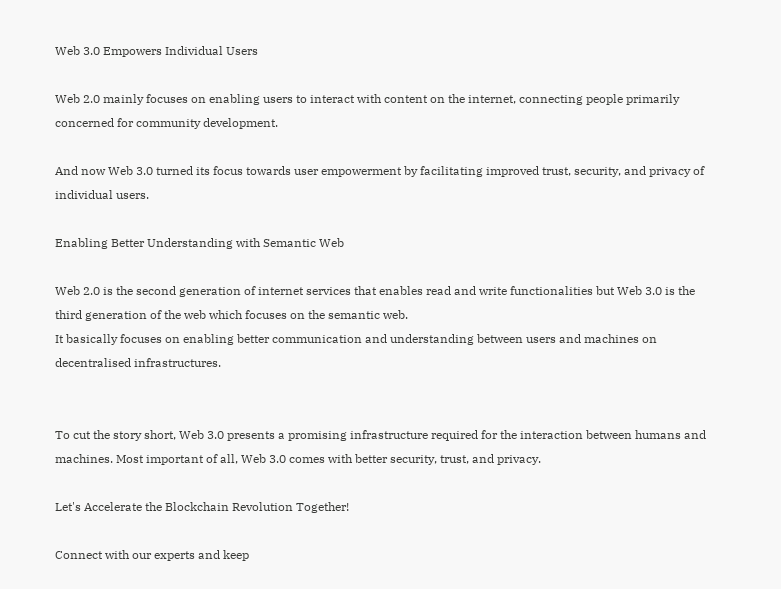Web 3.0 Empowers Individual Users

Web 2.0 mainly focuses on enabling users to interact with content on the internet, connecting people primarily concerned for community development.

And now Web 3.0 turned its focus towards user empowerment by facilitating improved trust, security, and privacy of individual users.

Enabling Better Understanding with Semantic Web

Web 2.0 is the second generation of internet services that enables read and write functionalities but Web 3.0 is the third generation of the web which focuses on the semantic web.
It basically focuses on enabling better communication and understanding between users and machines on decentralised infrastructures.


To cut the story short, Web 3.0 presents a promising infrastructure required for the interaction between humans and machines. Most important of all, Web 3.0 comes with better security, trust, and privacy.

Let's Accelerate the Blockchain Revolution Together!

Connect with our experts and keep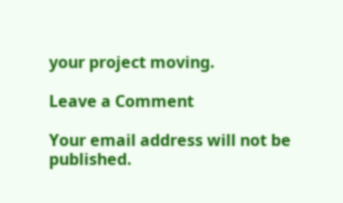your project moving.

Leave a Comment

Your email address will not be published.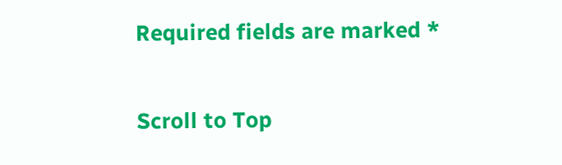Required fields are marked *

Scroll to Top